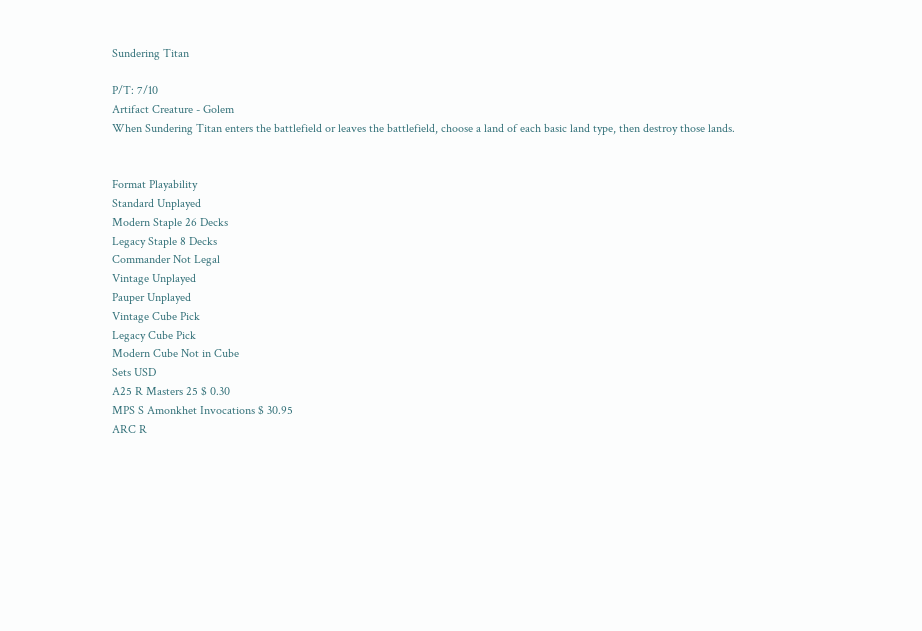Sundering Titan

P/T: 7/10
Artifact Creature - Golem
When Sundering Titan enters the battlefield or leaves the battlefield, choose a land of each basic land type, then destroy those lands.


Format Playability
Standard Unplayed
Modern Staple 26 Decks
Legacy Staple 8 Decks
Commander Not Legal
Vintage Unplayed
Pauper Unplayed
Vintage Cube Pick
Legacy Cube Pick
Modern Cube Not in Cube
Sets USD
A25 R Masters 25 $ 0.30
MPS S Amonkhet Invocations $ 30.95
ARC R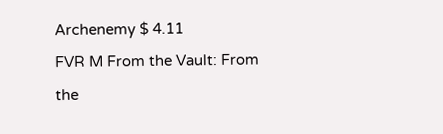Archenemy $ 4.11
FVR M From the Vault: From the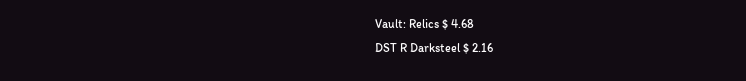Vault: Relics $ 4.68
DST R Darksteel $ 2.16